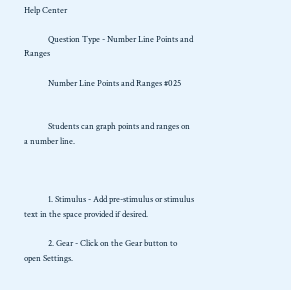Help Center

            Question Type - Number Line Points and Ranges

            Number Line Points and Ranges #025


            Students can graph points and ranges on a number line.



            1. Stimulus - Add pre-stimulus or stimulus text in the space provided if desired.

            2. Gear - Click on the Gear button to open Settings.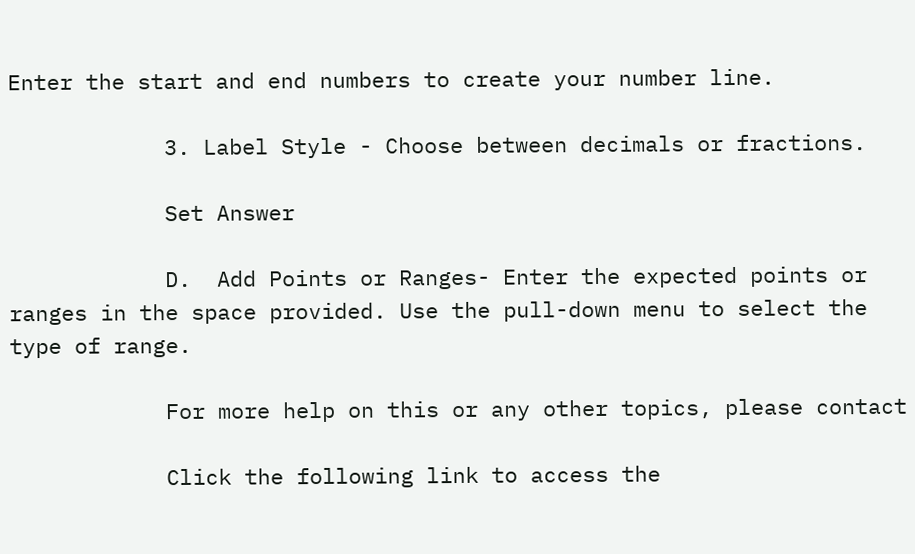Enter the start and end numbers to create your number line.

            3. Label Style - Choose between decimals or fractions.

            Set Answer

            D.  Add Points or Ranges- Enter the expected points or ranges in the space provided. Use the pull-down menu to select the type of range.

            For more help on this or any other topics, please contact

            Click the following link to access the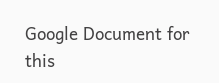Google Document for this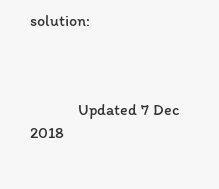solution:



            Updated 7 Dec 2018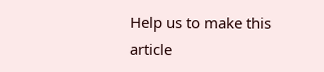Help us to make this article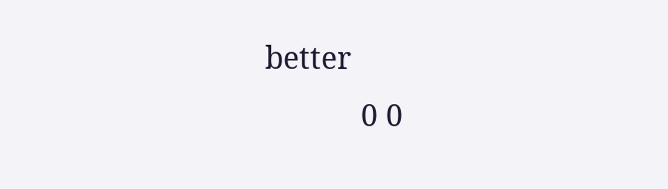better
            0 0